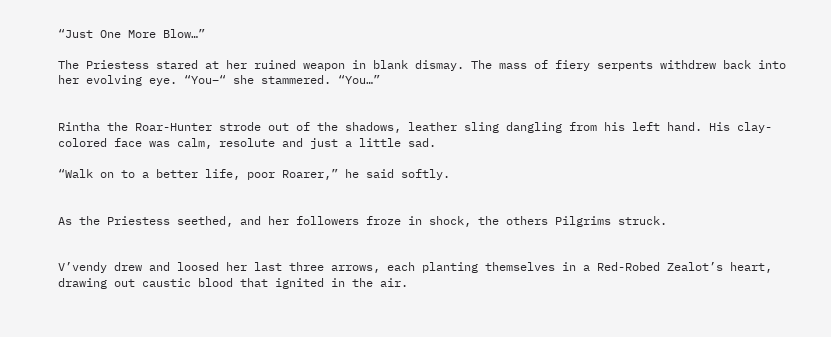“Just One More Blow…”

The Priestess stared at her ruined weapon in blank dismay. The mass of fiery serpents withdrew back into her evolving eye. “You–“ she stammered. “You…”


Rintha the Roar-Hunter strode out of the shadows, leather sling dangling from his left hand. His clay-colored face was calm, resolute and just a little sad.

“Walk on to a better life, poor Roarer,” he said softly.


As the Priestess seethed, and her followers froze in shock, the others Pilgrims struck.


V’vendy drew and loosed her last three arrows, each planting themselves in a Red-Robed Zealot’s heart, drawing out caustic blood that ignited in the air.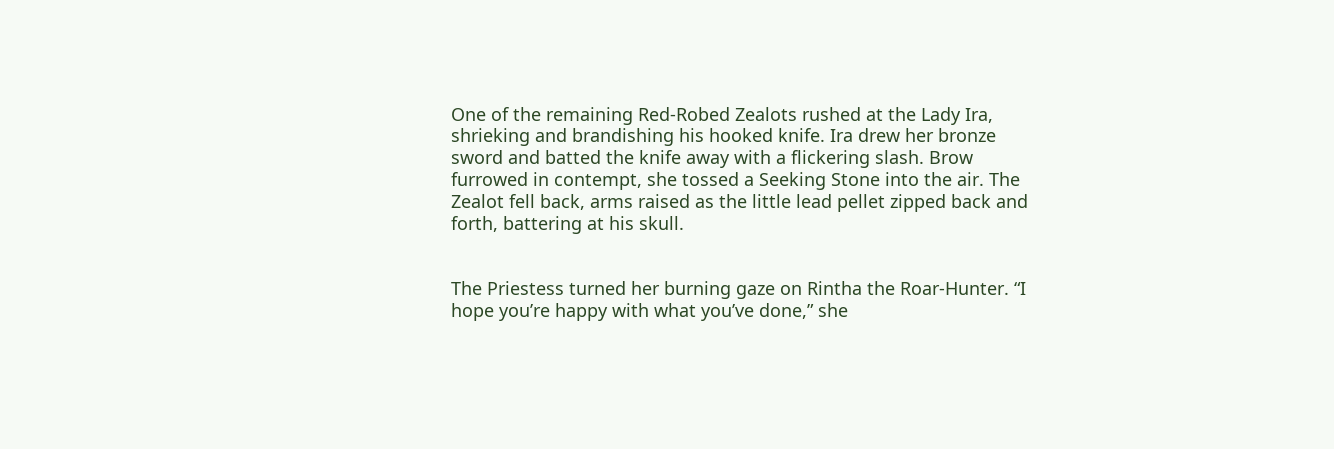One of the remaining Red-Robed Zealots rushed at the Lady Ira, shrieking and brandishing his hooked knife. Ira drew her bronze sword and batted the knife away with a flickering slash. Brow furrowed in contempt, she tossed a Seeking Stone into the air. The Zealot fell back, arms raised as the little lead pellet zipped back and forth, battering at his skull.


The Priestess turned her burning gaze on Rintha the Roar-Hunter. “I hope you’re happy with what you’ve done,” she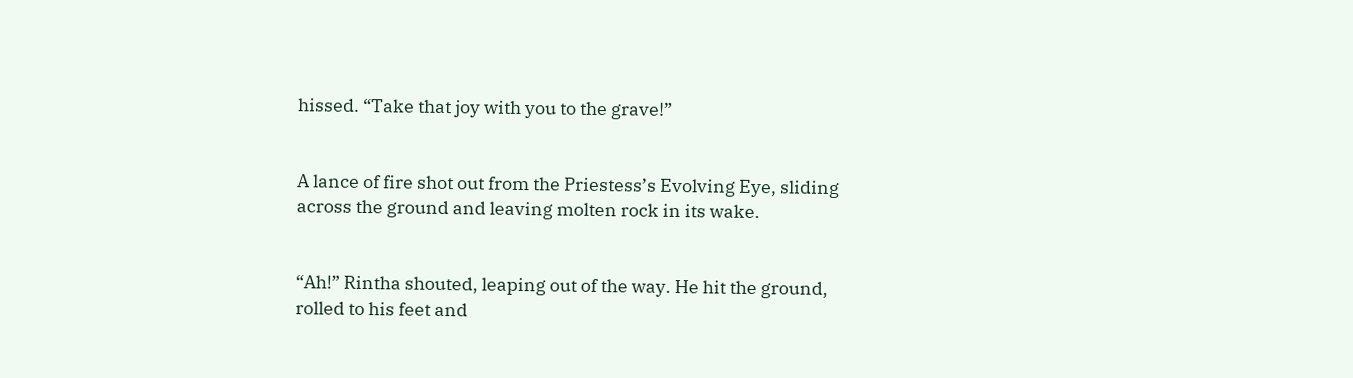hissed. “Take that joy with you to the grave!”


A lance of fire shot out from the Priestess’s Evolving Eye, sliding across the ground and leaving molten rock in its wake.


“Ah!” Rintha shouted, leaping out of the way. He hit the ground, rolled to his feet and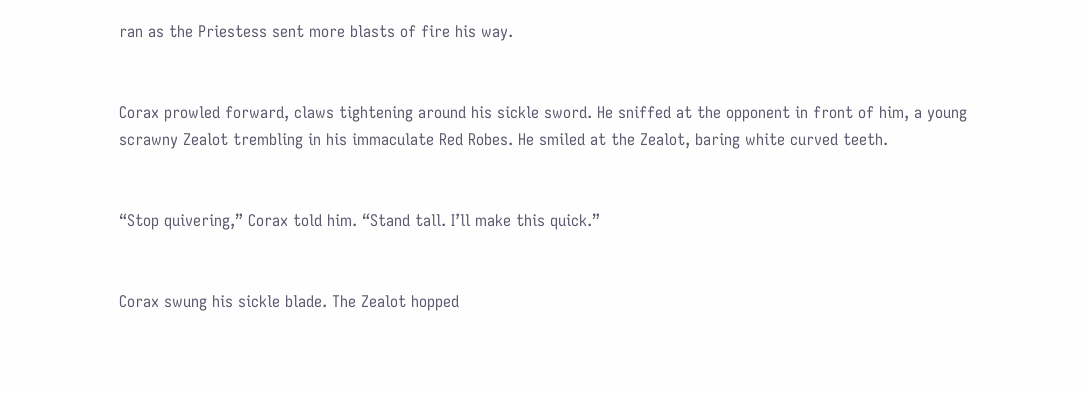ran as the Priestess sent more blasts of fire his way.


Corax prowled forward, claws tightening around his sickle sword. He sniffed at the opponent in front of him, a young scrawny Zealot trembling in his immaculate Red Robes. He smiled at the Zealot, baring white curved teeth.


“Stop quivering,” Corax told him. “Stand tall. I’ll make this quick.”


Corax swung his sickle blade. The Zealot hopped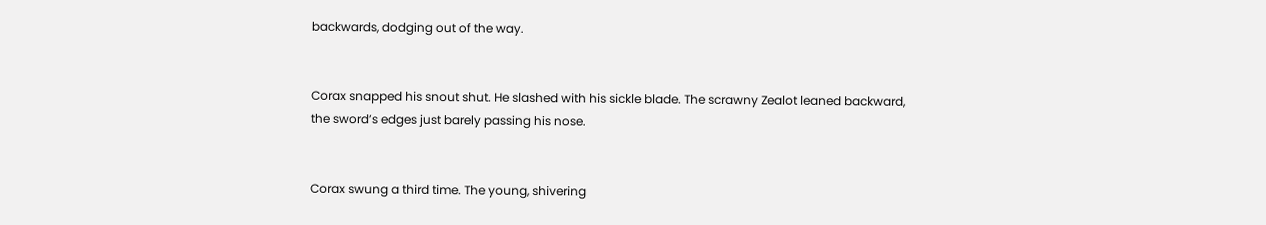backwards, dodging out of the way.


Corax snapped his snout shut. He slashed with his sickle blade. The scrawny Zealot leaned backward, the sword’s edges just barely passing his nose.


Corax swung a third time. The young, shivering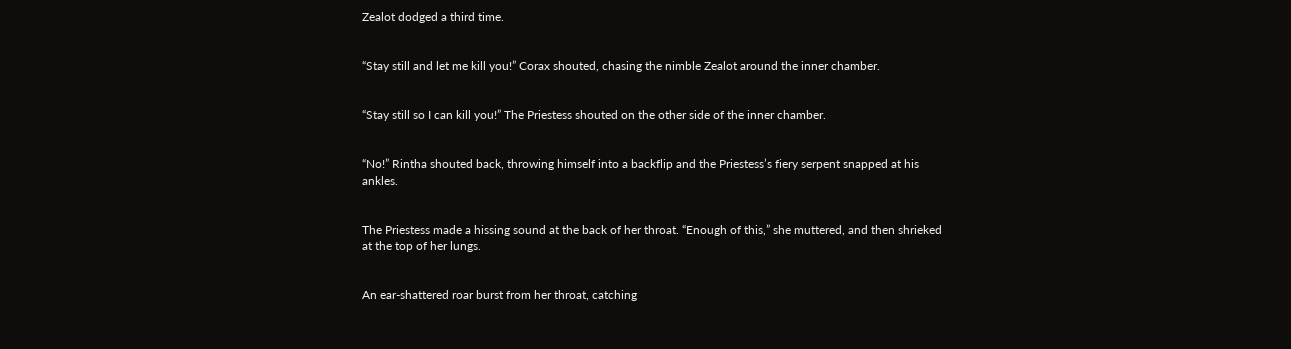Zealot dodged a third time.


“Stay still and let me kill you!” Corax shouted, chasing the nimble Zealot around the inner chamber.


“Stay still so I can kill you!” The Priestess shouted on the other side of the inner chamber.


“No!” Rintha shouted back, throwing himself into a backflip and the Priestess’s fiery serpent snapped at his ankles.


The Priestess made a hissing sound at the back of her throat. “Enough of this,” she muttered, and then shrieked at the top of her lungs.


An ear-shattered roar burst from her throat, catching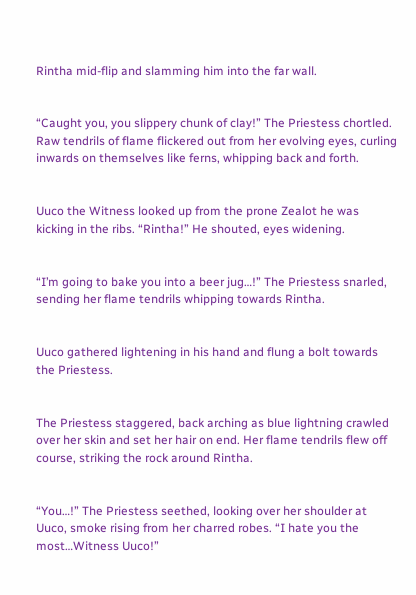Rintha mid-flip and slamming him into the far wall.


“Caught you, you slippery chunk of clay!” The Priestess chortled. Raw tendrils of flame flickered out from her evolving eyes, curling inwards on themselves like ferns, whipping back and forth.


Uuco the Witness looked up from the prone Zealot he was kicking in the ribs. “Rintha!” He shouted, eyes widening.


“I’m going to bake you into a beer jug…!” The Priestess snarled, sending her flame tendrils whipping towards Rintha.


Uuco gathered lightening in his hand and flung a bolt towards the Priestess.


The Priestess staggered, back arching as blue lightning crawled over her skin and set her hair on end. Her flame tendrils flew off course, striking the rock around Rintha.


“You…!” The Priestess seethed, looking over her shoulder at Uuco, smoke rising from her charred robes. “I hate you the most…Witness Uuco!”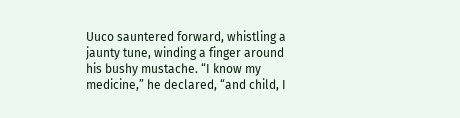Uuco sauntered forward, whistling a jaunty tune, winding a finger around his bushy mustache. “I know my medicine,” he declared, “and child, I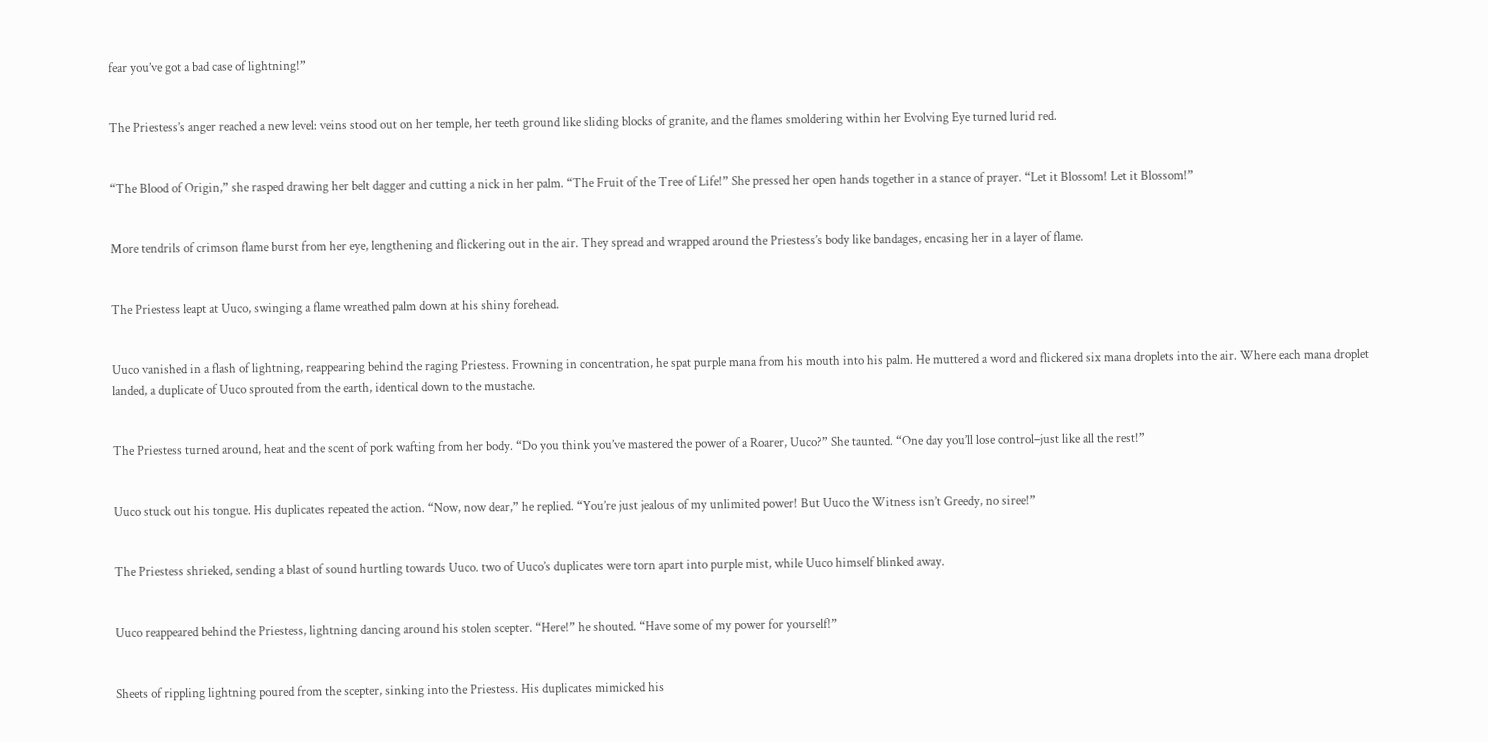fear you’ve got a bad case of lightning!”


The Priestess’s anger reached a new level: veins stood out on her temple, her teeth ground like sliding blocks of granite, and the flames smoldering within her Evolving Eye turned lurid red.


“The Blood of Origin,” she rasped drawing her belt dagger and cutting a nick in her palm. “The Fruit of the Tree of Life!” She pressed her open hands together in a stance of prayer. “Let it Blossom! Let it Blossom!”


More tendrils of crimson flame burst from her eye, lengthening and flickering out in the air. They spread and wrapped around the Priestess’s body like bandages, encasing her in a layer of flame.


The Priestess leapt at Uuco, swinging a flame wreathed palm down at his shiny forehead.


Uuco vanished in a flash of lightning, reappearing behind the raging Priestess. Frowning in concentration, he spat purple mana from his mouth into his palm. He muttered a word and flickered six mana droplets into the air. Where each mana droplet landed, a duplicate of Uuco sprouted from the earth, identical down to the mustache.


The Priestess turned around, heat and the scent of pork wafting from her body. “Do you think you’ve mastered the power of a Roarer, Uuco?” She taunted. “One day you’ll lose control–just like all the rest!”


Uuco stuck out his tongue. His duplicates repeated the action. “Now, now dear,” he replied. “You’re just jealous of my unlimited power! But Uuco the Witness isn’t Greedy, no siree!”


The Priestess shrieked, sending a blast of sound hurtling towards Uuco. two of Uuco’s duplicates were torn apart into purple mist, while Uuco himself blinked away.


Uuco reappeared behind the Priestess, lightning dancing around his stolen scepter. “Here!” he shouted. “Have some of my power for yourself!”


Sheets of rippling lightning poured from the scepter, sinking into the Priestess. His duplicates mimicked his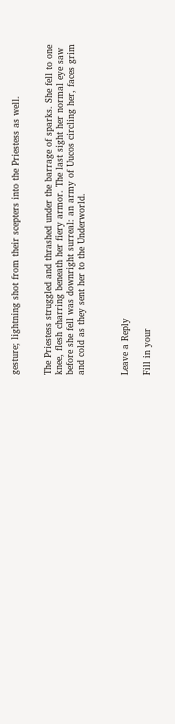gesture; lightning shot from their scepters into the Priestess as well.


The Priestess struggled and thrashed under the barrage of sparks. She fell to one knee, flesh charring beneath her fiery armor. The last sight her normal eye saw before she fell was downright surreal: an army of Uucos circling her, faces grim and cold as they sent her to the Underworld.



Leave a Reply

Fill in your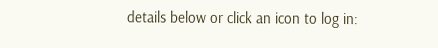details below or click an icon to log in: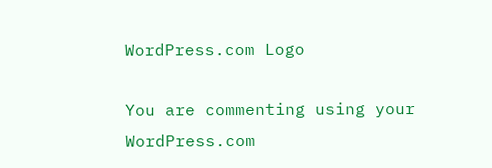WordPress.com Logo

You are commenting using your WordPress.com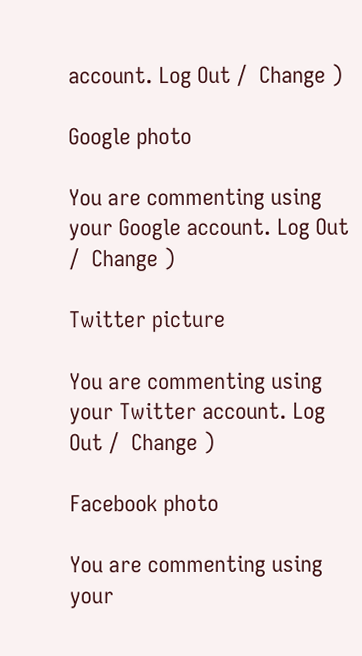account. Log Out /  Change )

Google photo

You are commenting using your Google account. Log Out /  Change )

Twitter picture

You are commenting using your Twitter account. Log Out /  Change )

Facebook photo

You are commenting using your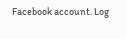Facebook account. Log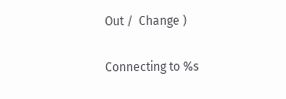Out /  Change )

Connecting to %s